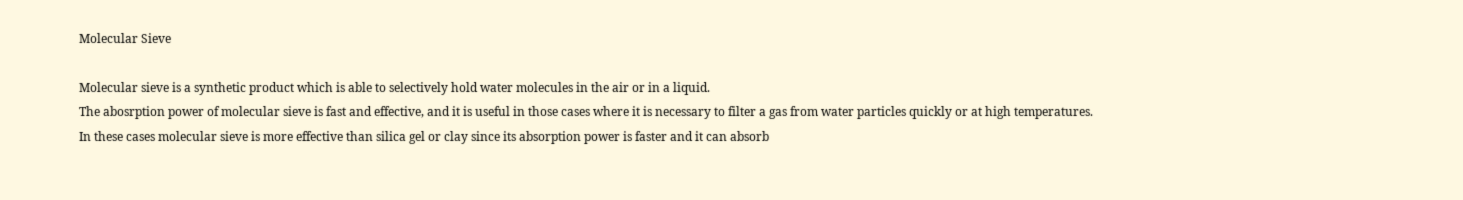Molecular Sieve

Molecular sieve is a synthetic product which is able to selectively hold water molecules in the air or in a liquid.
The abosrption power of molecular sieve is fast and effective, and it is useful in those cases where it is necessary to filter a gas from water particles quickly or at high temperatures.
In these cases molecular sieve is more effective than silica gel or clay since its absorption power is faster and it can absorb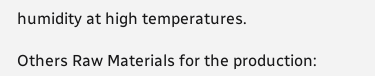humidity at high temperatures.

Others Raw Materials for the production: